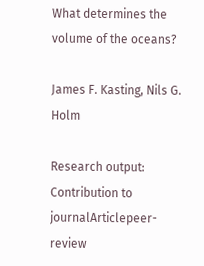What determines the volume of the oceans?

James F. Kasting, Nils G. Holm

Research output: Contribution to journalArticlepeer-review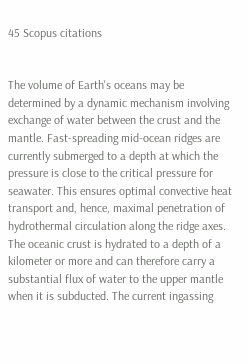45 Scopus citations


The volume of Earth's oceans may be determined by a dynamic mechanism involving exchange of water between the crust and the mantle. Fast-spreading mid-ocean ridges are currently submerged to a depth at which the pressure is close to the critical pressure for seawater. This ensures optimal convective heat transport and, hence, maximal penetration of hydrothermal circulation along the ridge axes. The oceanic crust is hydrated to a depth of a kilometer or more and can therefore carry a substantial flux of water to the upper mantle when it is subducted. The current ingassing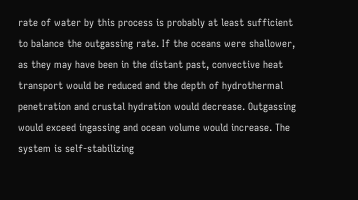rate of water by this process is probably at least sufficient to balance the outgassing rate. If the oceans were shallower, as they may have been in the distant past, convective heat transport would be reduced and the depth of hydrothermal penetration and crustal hydration would decrease. Outgassing would exceed ingassing and ocean volume would increase. The system is self-stabilizing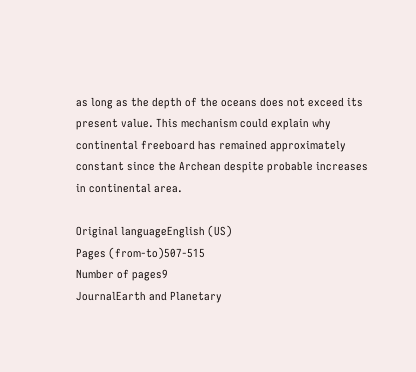as long as the depth of the oceans does not exceed its present value. This mechanism could explain why continental freeboard has remained approximately constant since the Archean despite probable increases in continental area.

Original languageEnglish (US)
Pages (from-to)507-515
Number of pages9
JournalEarth and Planetary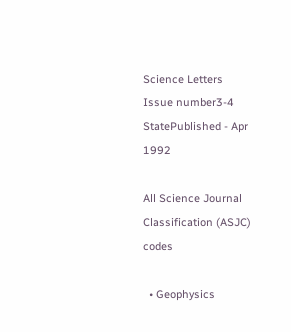Science Letters
Issue number3-4
StatePublished - Apr 1992

All Science Journal Classification (ASJC) codes

  • Geophysics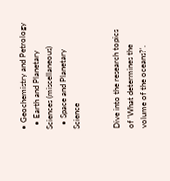• Geochemistry and Petrology
  • Earth and Planetary Sciences (miscellaneous)
  • Space and Planetary Science


Dive into the research topics of 'What determines the volume of the oceans?'.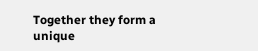Together they form a unique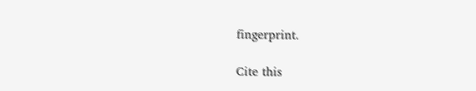fingerprint.

Cite this